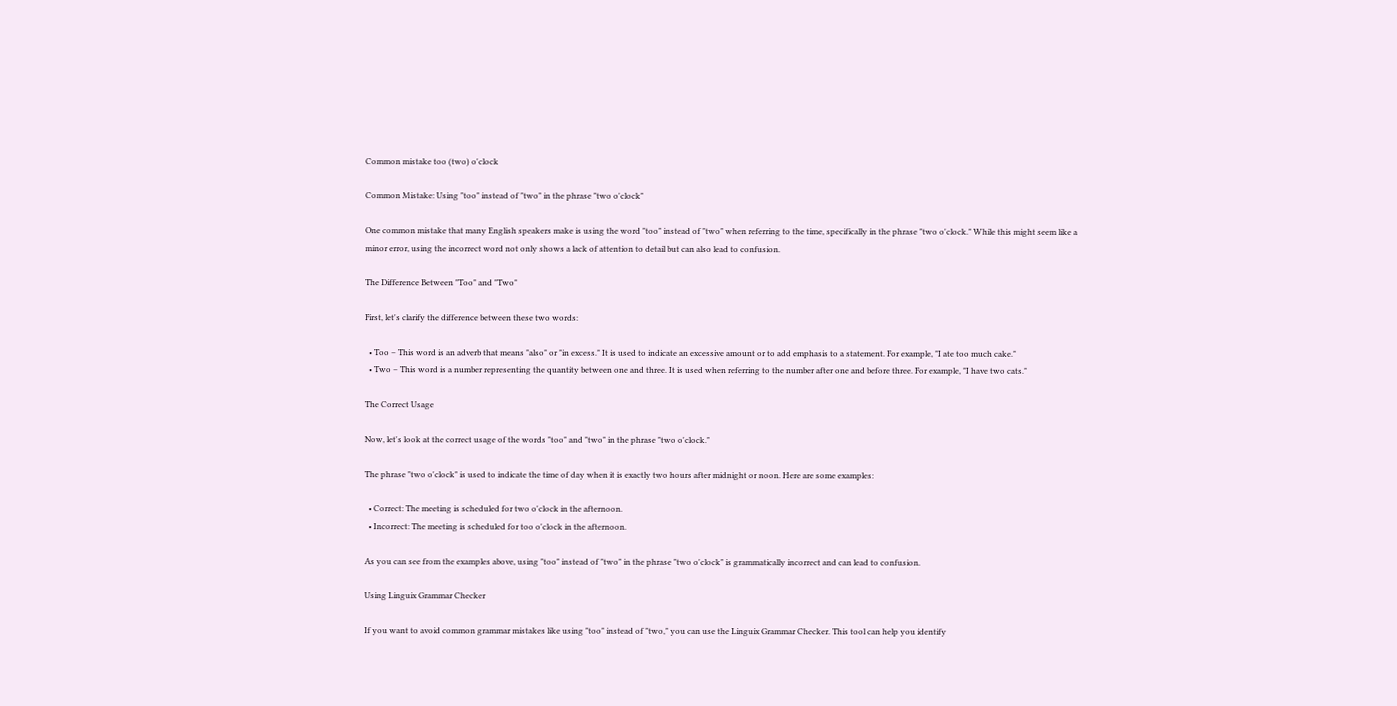Common mistake too (two) o'clock

Common Mistake: Using "too" instead of "two" in the phrase "two o'clock"

One common mistake that many English speakers make is using the word "too" instead of "two" when referring to the time, specifically in the phrase "two o'clock." While this might seem like a minor error, using the incorrect word not only shows a lack of attention to detail but can also lead to confusion.

The Difference Between "Too" and "Two"

First, let's clarify the difference between these two words:

  • Too – This word is an adverb that means "also" or "in excess." It is used to indicate an excessive amount or to add emphasis to a statement. For example, "I ate too much cake."
  • Two – This word is a number representing the quantity between one and three. It is used when referring to the number after one and before three. For example, "I have two cats."

The Correct Usage

Now, let's look at the correct usage of the words "too" and "two" in the phrase "two o'clock."

The phrase "two o'clock" is used to indicate the time of day when it is exactly two hours after midnight or noon. Here are some examples:

  • Correct: The meeting is scheduled for two o'clock in the afternoon.
  • Incorrect: The meeting is scheduled for too o'clock in the afternoon.

As you can see from the examples above, using "too" instead of "two" in the phrase "two o'clock" is grammatically incorrect and can lead to confusion.

Using Linguix Grammar Checker

If you want to avoid common grammar mistakes like using "too" instead of "two," you can use the Linguix Grammar Checker. This tool can help you identify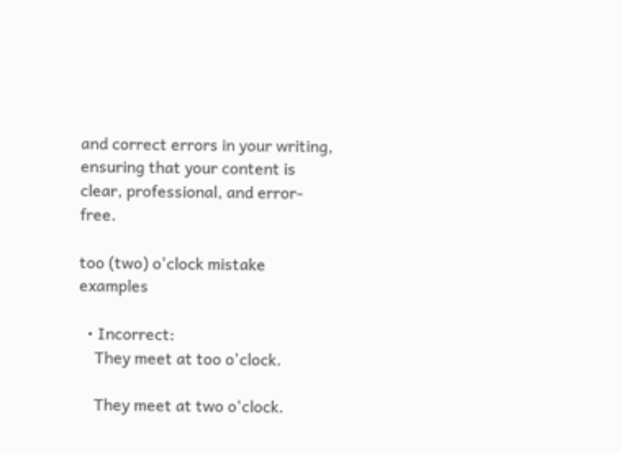and correct errors in your writing, ensuring that your content is clear, professional, and error-free.

too (two) o'clock mistake examples

  • Incorrect:
    They meet at too o'clock.

    They meet at two o'clock.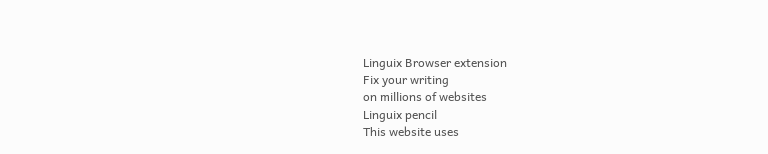Linguix Browser extension
Fix your writing
on millions of websites
Linguix pencil
This website uses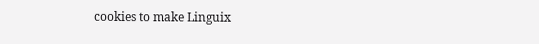cookies to make Linguix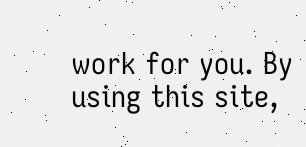work for you. By using this site,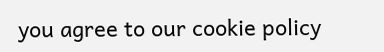you agree to our cookie policy